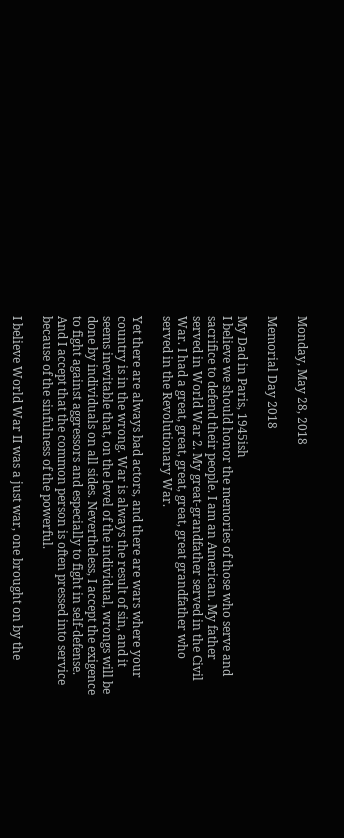Monday, May 28, 2018

Memorial Day 2018

My Dad in Paris, 1945ish
I believe we should honor the memories of those who serve and sacrifice to defend their people. I am an American. My father served in World War 2. My great-grandfather served in the Civil War. I had a great, great, great, great, great grandfather who served in the Revolutionary War.

Yet there are always bad actors, and there are wars where your country is in the wrong. War is always the result of sin, and it seems inevitable that, on the level of the individual, wrongs will be done by individuals on all sides. Nevertheless, I accept the exigence to fight against aggressors and especially to fight in self-defense. And I accept that the common person is often pressed into service because of the sinfulness of the powerful.

I believe World War II was a just war, one brought on by the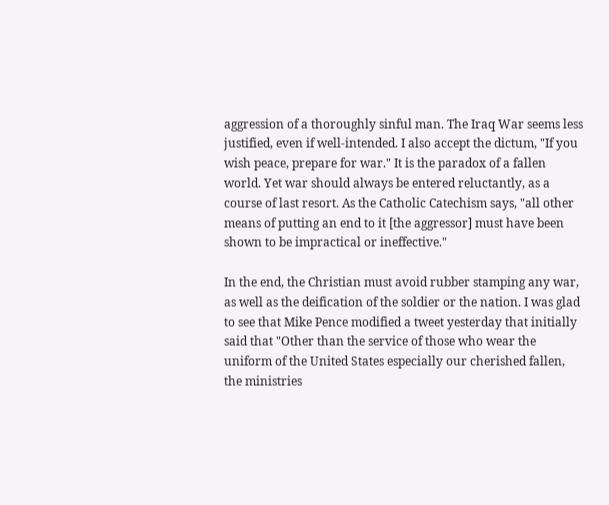aggression of a thoroughly sinful man. The Iraq War seems less justified, even if well-intended. I also accept the dictum, "If you wish peace, prepare for war." It is the paradox of a fallen world. Yet war should always be entered reluctantly, as a course of last resort. As the Catholic Catechism says, "all other means of putting an end to it [the aggressor] must have been shown to be impractical or ineffective."

In the end, the Christian must avoid rubber stamping any war, as well as the deification of the soldier or the nation. I was glad to see that Mike Pence modified a tweet yesterday that initially said that "Other than the service of those who wear the uniform of the United States especially our cherished fallen, the ministries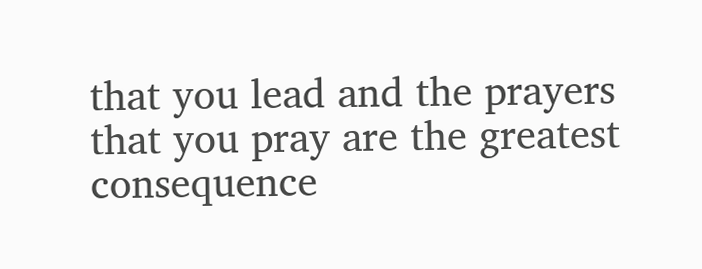that you lead and the prayers that you pray are the greatest consequence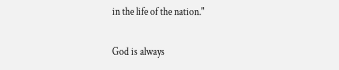in the life of the nation."

God is always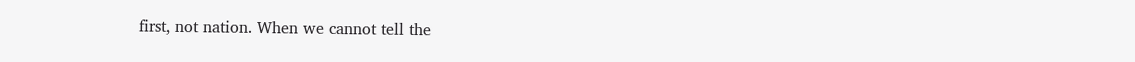first, not nation. When we cannot tell the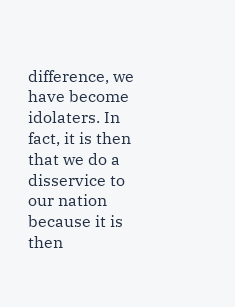difference, we have become idolaters. In fact, it is then that we do a disservice to our nation because it is then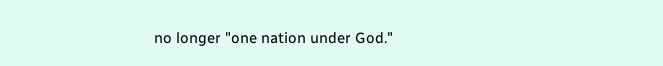no longer "one nation under God."